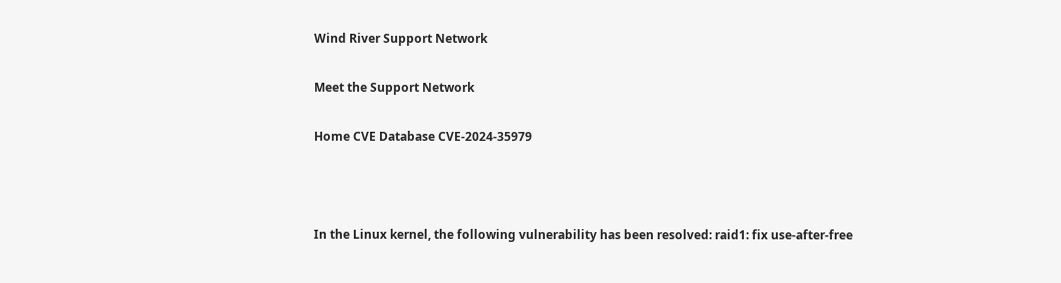Wind River Support Network

Meet the Support Network

Home CVE Database CVE-2024-35979



In the Linux kernel, the following vulnerability has been resolved: raid1: fix use-after-free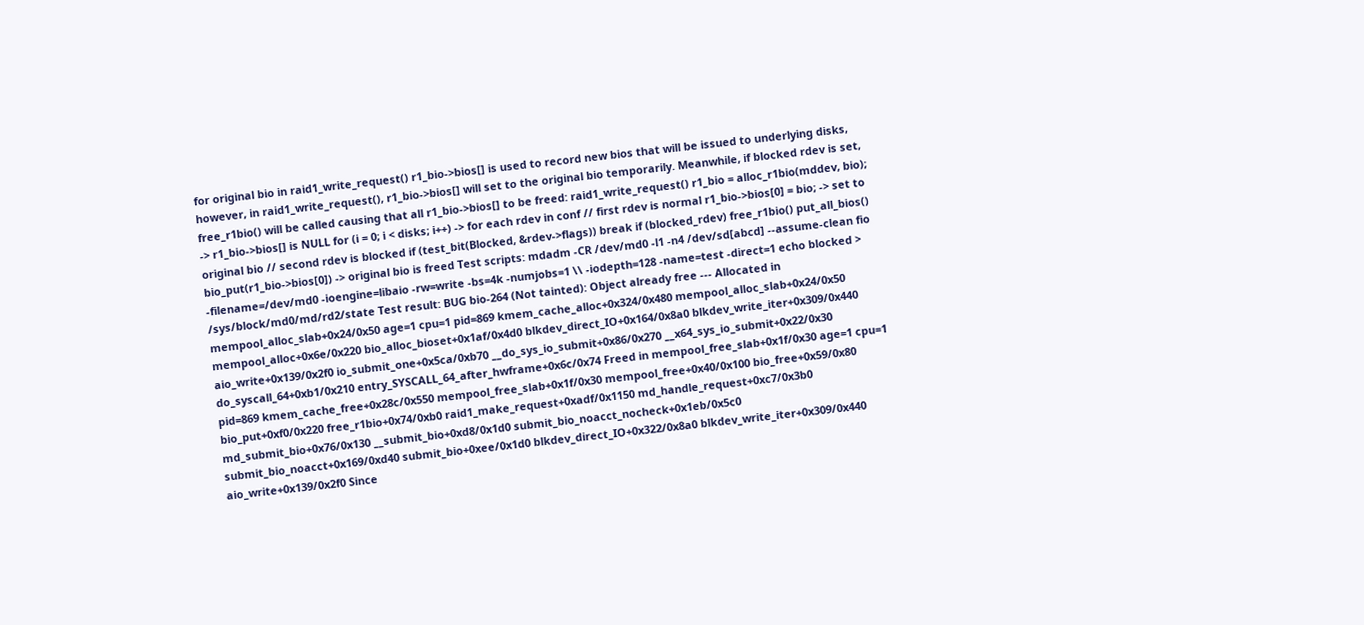for original bio in raid1_write_request() r1_bio->bios[] is used to record new bios that will be issued to underlying disks, however, in raid1_write_request(), r1_bio->bios[] will set to the original bio temporarily. Meanwhile, if blocked rdev is set, free_r1bio() will be called causing that all r1_bio->bios[] to be freed: raid1_write_request() r1_bio = alloc_r1bio(mddev, bio); -> r1_bio->bios[] is NULL for (i = 0; i < disks; i++) -> for each rdev in conf // first rdev is normal r1_bio->bios[0] = bio; -> set to original bio // second rdev is blocked if (test_bit(Blocked, &rdev->flags)) break if (blocked_rdev) free_r1bio() put_all_bios() bio_put(r1_bio->bios[0]) -> original bio is freed Test scripts: mdadm -CR /dev/md0 -l1 -n4 /dev/sd[abcd] --assume-clean fio -filename=/dev/md0 -ioengine=libaio -rw=write -bs=4k -numjobs=1 \\ -iodepth=128 -name=test -direct=1 echo blocked > /sys/block/md0/md/rd2/state Test result: BUG bio-264 (Not tainted): Object already free --- Allocated in mempool_alloc_slab+0x24/0x50 age=1 cpu=1 pid=869 kmem_cache_alloc+0x324/0x480 mempool_alloc_slab+0x24/0x50 mempool_alloc+0x6e/0x220 bio_alloc_bioset+0x1af/0x4d0 blkdev_direct_IO+0x164/0x8a0 blkdev_write_iter+0x309/0x440 aio_write+0x139/0x2f0 io_submit_one+0x5ca/0xb70 __do_sys_io_submit+0x86/0x270 __x64_sys_io_submit+0x22/0x30 do_syscall_64+0xb1/0x210 entry_SYSCALL_64_after_hwframe+0x6c/0x74 Freed in mempool_free_slab+0x1f/0x30 age=1 cpu=1 pid=869 kmem_cache_free+0x28c/0x550 mempool_free_slab+0x1f/0x30 mempool_free+0x40/0x100 bio_free+0x59/0x80 bio_put+0xf0/0x220 free_r1bio+0x74/0xb0 raid1_make_request+0xadf/0x1150 md_handle_request+0xc7/0x3b0 md_submit_bio+0x76/0x130 __submit_bio+0xd8/0x1d0 submit_bio_noacct_nocheck+0x1eb/0x5c0 submit_bio_noacct+0x169/0xd40 submit_bio+0xee/0x1d0 blkdev_direct_IO+0x322/0x8a0 blkdev_write_iter+0x309/0x440 aio_write+0x139/0x2f0 Since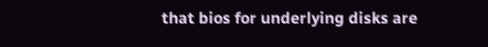that bios for underlying disks are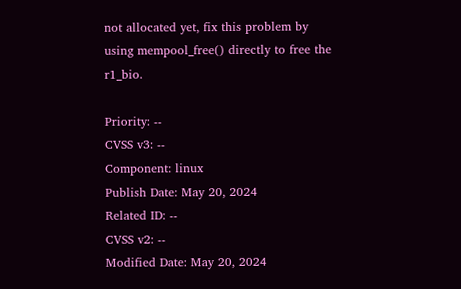not allocated yet, fix this problem by using mempool_free() directly to free the r1_bio.

Priority: --
CVSS v3: --
Component: linux
Publish Date: May 20, 2024
Related ID: --
CVSS v2: --
Modified Date: May 20, 2024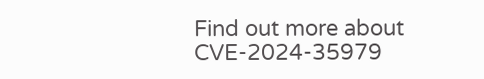Find out more about CVE-2024-35979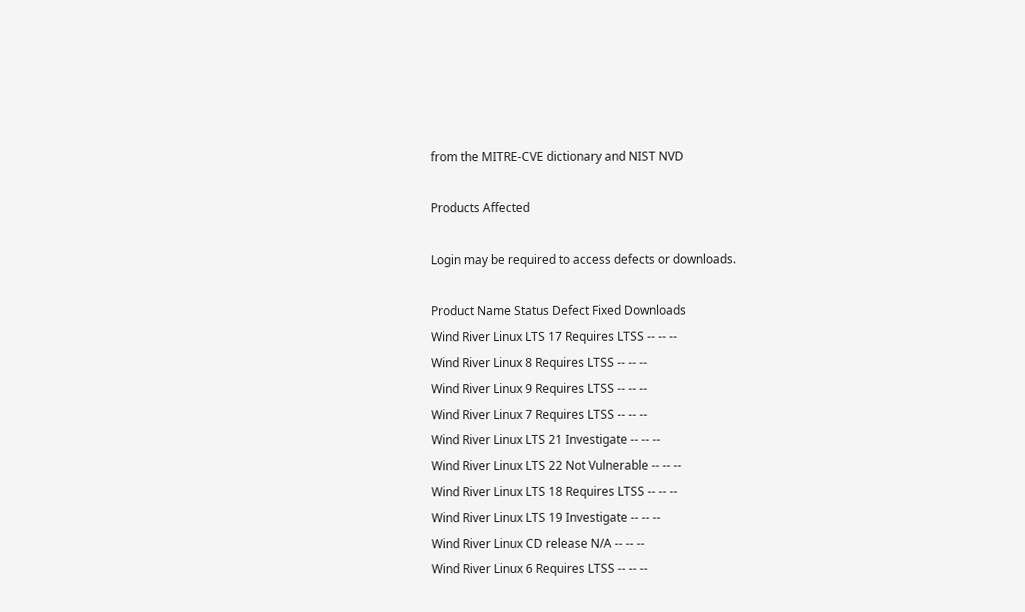from the MITRE-CVE dictionary and NIST NVD

Products Affected

Login may be required to access defects or downloads.

Product Name Status Defect Fixed Downloads
Wind River Linux LTS 17 Requires LTSS -- -- --
Wind River Linux 8 Requires LTSS -- -- --
Wind River Linux 9 Requires LTSS -- -- --
Wind River Linux 7 Requires LTSS -- -- --
Wind River Linux LTS 21 Investigate -- -- --
Wind River Linux LTS 22 Not Vulnerable -- -- --
Wind River Linux LTS 18 Requires LTSS -- -- --
Wind River Linux LTS 19 Investigate -- -- --
Wind River Linux CD release N/A -- -- --
Wind River Linux 6 Requires LTSS -- -- --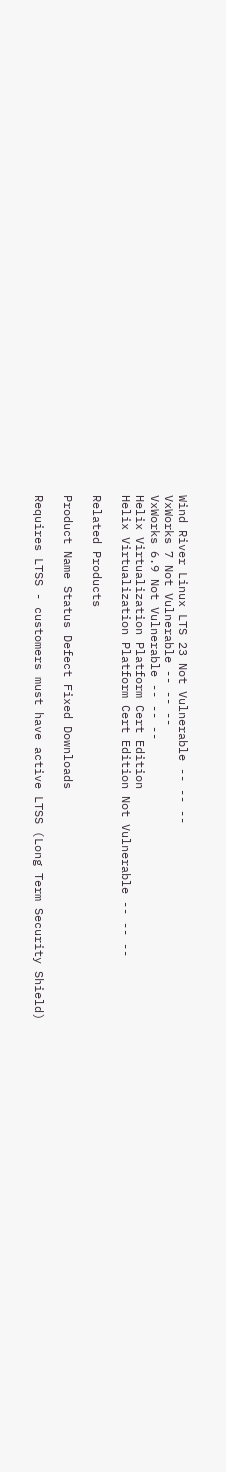Wind River Linux LTS 23 Not Vulnerable -- -- --
VxWorks 7 Not Vulnerable -- -- --
VxWorks 6.9 Not Vulnerable -- -- --
Helix Virtualization Platform Cert Edition
Helix Virtualization Platform Cert Edition Not Vulnerable -- -- --

Related Products

Product Name Status Defect Fixed Downloads

Requires LTSS - customers must have active LTSS (Long Term Security Shield)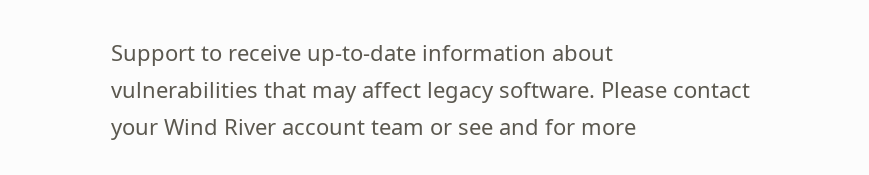Support to receive up-to-date information about vulnerabilities that may affect legacy software. Please contact your Wind River account team or see and for more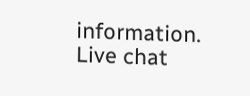information.
Live chat